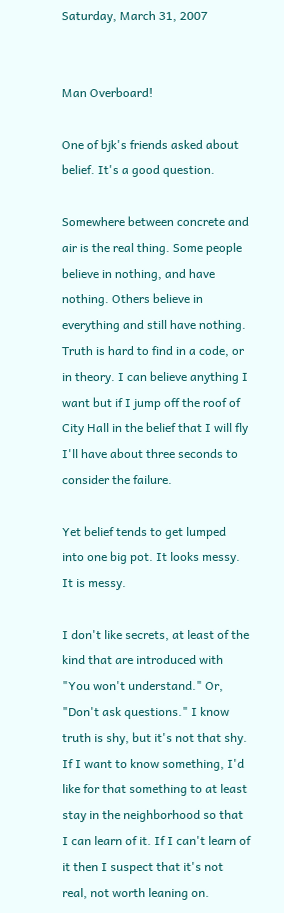Saturday, March 31, 2007


Man Overboard!

One of bjk's friends asked about belief. It's a good question.

Somewhere between concrete and air is the real thing. Some people believe in nothing, and have nothing. Others believe in everything and still have nothing. Truth is hard to find in a code, or in theory. I can believe anything I want but if I jump off the roof of City Hall in the belief that I will fly I'll have about three seconds to consider the failure.

Yet belief tends to get lumped into one big pot. It looks messy. It is messy.

I don't like secrets, at least of the kind that are introduced with "You won't understand." Or, "Don't ask questions." I know truth is shy, but it's not that shy. If I want to know something, I'd like for that something to at least stay in the neighborhood so that I can learn of it. If I can't learn of it then I suspect that it's not real, not worth leaning on.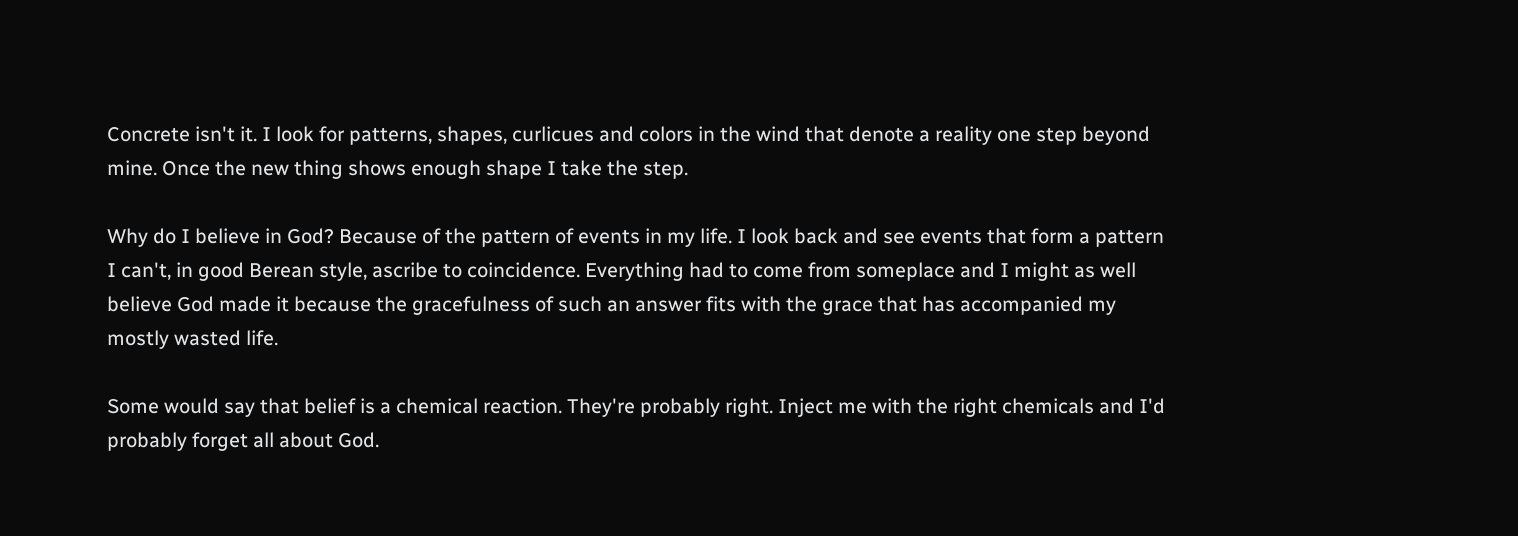Concrete isn't it. I look for patterns, shapes, curlicues and colors in the wind that denote a reality one step beyond mine. Once the new thing shows enough shape I take the step.

Why do I believe in God? Because of the pattern of events in my life. I look back and see events that form a pattern I can't, in good Berean style, ascribe to coincidence. Everything had to come from someplace and I might as well believe God made it because the gracefulness of such an answer fits with the grace that has accompanied my mostly wasted life.

Some would say that belief is a chemical reaction. They're probably right. Inject me with the right chemicals and I'd probably forget all about God.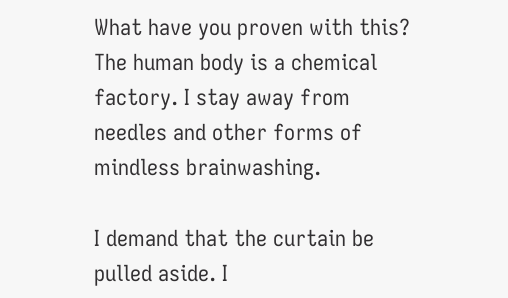What have you proven with this? The human body is a chemical factory. I stay away from needles and other forms of mindless brainwashing.

I demand that the curtain be pulled aside. I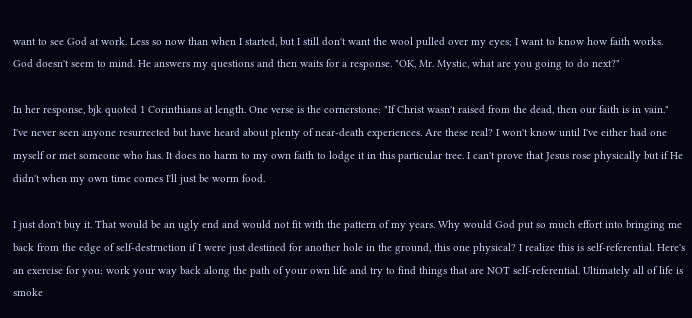want to see God at work. Less so now than when I started, but I still don't want the wool pulled over my eyes; I want to know how faith works. God doesn't seem to mind. He answers my questions and then waits for a response. "OK, Mr. Mystic, what are you going to do next?"

In her response, bjk quoted 1 Corinthians at length. One verse is the cornerstone: "If Christ wasn't raised from the dead, then our faith is in vain." I've never seen anyone resurrected but have heard about plenty of near-death experiences. Are these real? I won't know until I've either had one myself or met someone who has. It does no harm to my own faith to lodge it in this particular tree. I can't prove that Jesus rose physically but if He didn't when my own time comes I'll just be worm food.

I just don't buy it. That would be an ugly end and would not fit with the pattern of my years. Why would God put so much effort into bringing me back from the edge of self-destruction if I were just destined for another hole in the ground, this one physical? I realize this is self-referential. Here's an exercise for you: work your way back along the path of your own life and try to find things that are NOT self-referential. Ultimately all of life is smoke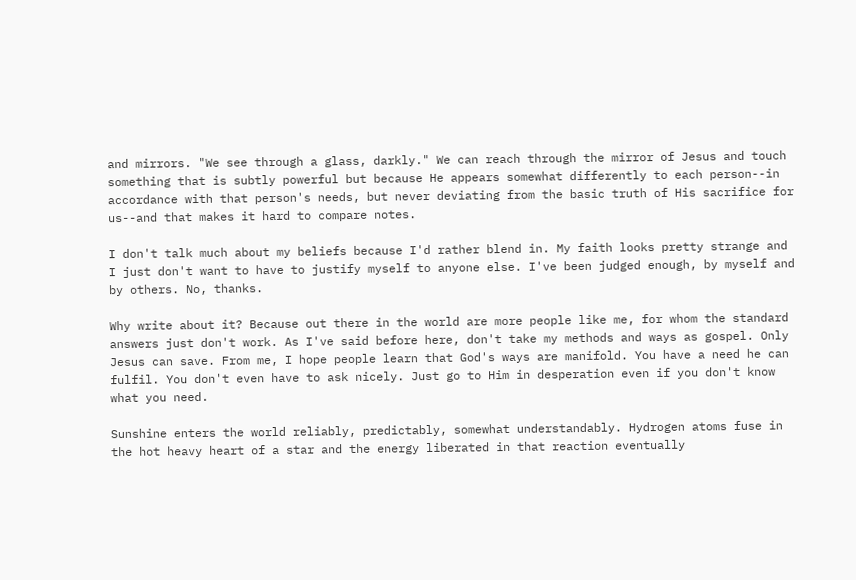and mirrors. "We see through a glass, darkly." We can reach through the mirror of Jesus and touch something that is subtly powerful but because He appears somewhat differently to each person--in accordance with that person's needs, but never deviating from the basic truth of His sacrifice for us--and that makes it hard to compare notes.

I don't talk much about my beliefs because I'd rather blend in. My faith looks pretty strange and I just don't want to have to justify myself to anyone else. I've been judged enough, by myself and by others. No, thanks.

Why write about it? Because out there in the world are more people like me, for whom the standard answers just don't work. As I've said before here, don't take my methods and ways as gospel. Only Jesus can save. From me, I hope people learn that God's ways are manifold. You have a need he can fulfil. You don't even have to ask nicely. Just go to Him in desperation even if you don't know what you need.

Sunshine enters the world reliably, predictably, somewhat understandably. Hydrogen atoms fuse in the hot heavy heart of a star and the energy liberated in that reaction eventually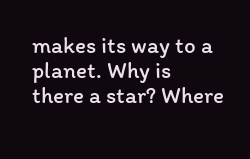makes its way to a planet. Why is there a star? Where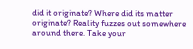did it originate? Where did its matter originate? Reality fuzzes out somewhere around there. Take your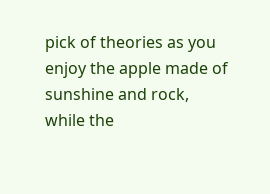pick of theories as you enjoy the apple made of sunshine and rock, while the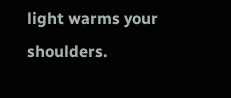light warms your shoulders.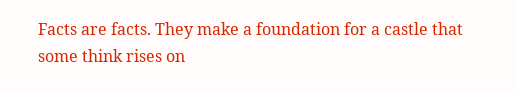Facts are facts. They make a foundation for a castle that some think rises on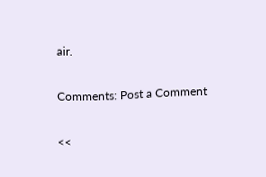air.

Comments: Post a Comment

<<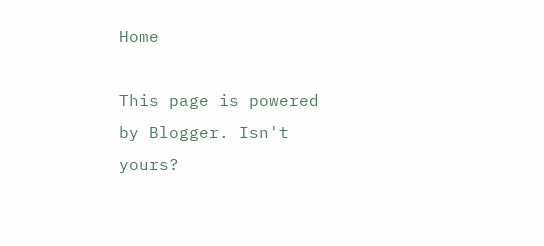Home

This page is powered by Blogger. Isn't yours?